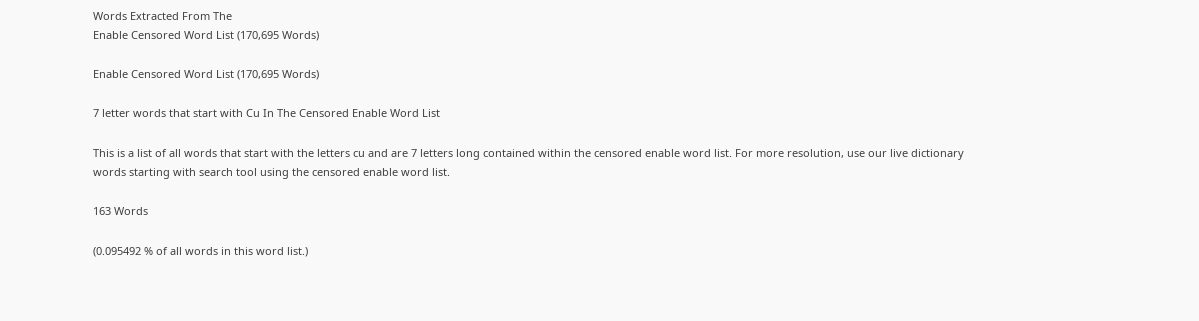Words Extracted From The
Enable Censored Word List (170,695 Words)

Enable Censored Word List (170,695 Words)

7 letter words that start with Cu In The Censored Enable Word List

This is a list of all words that start with the letters cu and are 7 letters long contained within the censored enable word list. For more resolution, use our live dictionary words starting with search tool using the censored enable word list.

163 Words

(0.095492 % of all words in this word list.)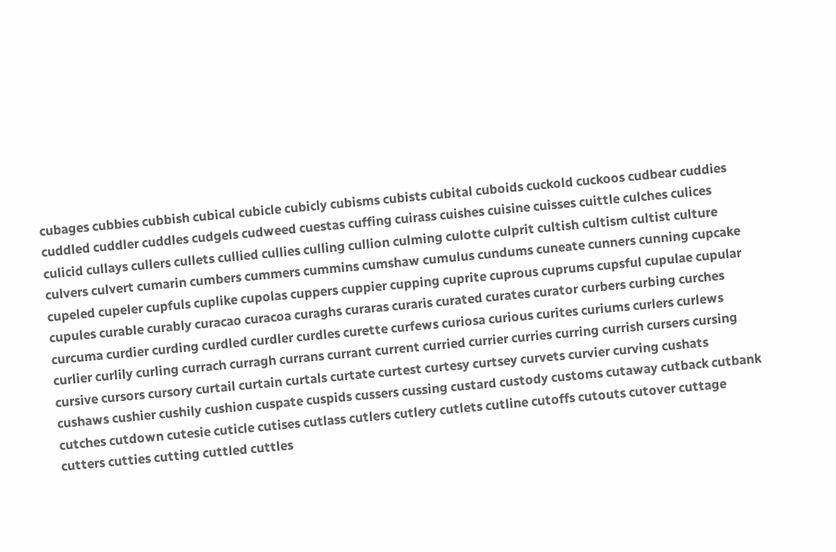cubages cubbies cubbish cubical cubicle cubicly cubisms cubists cubital cuboids cuckold cuckoos cudbear cuddies cuddled cuddler cuddles cudgels cudweed cuestas cuffing cuirass cuishes cuisine cuisses cuittle culches culices culicid cullays cullers cullets cullied cullies culling cullion culming culotte culprit cultish cultism cultist culture culvers culvert cumarin cumbers cummers cummins cumshaw cumulus cundums cuneate cunners cunning cupcake cupeled cupeler cupfuls cuplike cupolas cuppers cuppier cupping cuprite cuprous cuprums cupsful cupulae cupular cupules curable curably curacao curacoa curaghs curaras curaris curated curates curator curbers curbing curches curcuma curdier curding curdled curdler curdles curette curfews curiosa curious curites curiums curlers curlews curlier curlily curling currach curragh currans currant current curried currier curries curring currish cursers cursing cursive cursors cursory curtail curtain curtals curtate curtest curtesy curtsey curvets curvier curving cushats cushaws cushier cushily cushion cuspate cuspids cussers cussing custard custody customs cutaway cutback cutbank cutches cutdown cutesie cuticle cutises cutlass cutlers cutlery cutlets cutline cutoffs cutouts cutover cuttage cutters cutties cutting cuttled cuttles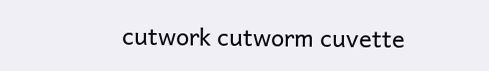cutwork cutworm cuvette